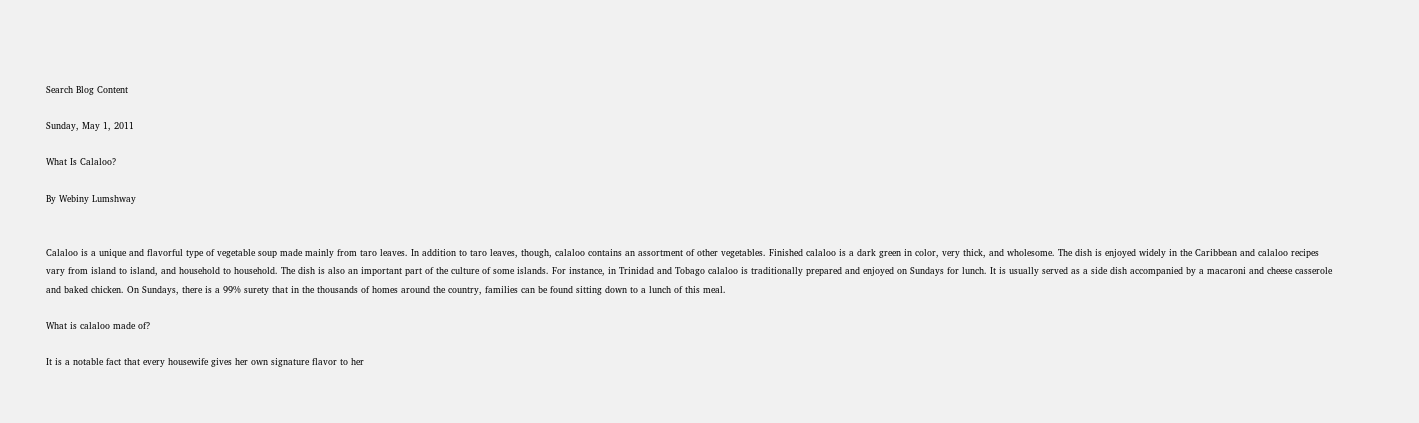Search Blog Content

Sunday, May 1, 2011

What Is Calaloo?

By Webiny Lumshway


Calaloo is a unique and flavorful type of vegetable soup made mainly from taro leaves. In addition to taro leaves, though, calaloo contains an assortment of other vegetables. Finished calaloo is a dark green in color, very thick, and wholesome. The dish is enjoyed widely in the Caribbean and calaloo recipes vary from island to island, and household to household. The dish is also an important part of the culture of some islands. For instance, in Trinidad and Tobago calaloo is traditionally prepared and enjoyed on Sundays for lunch. It is usually served as a side dish accompanied by a macaroni and cheese casserole and baked chicken. On Sundays, there is a 99% surety that in the thousands of homes around the country, families can be found sitting down to a lunch of this meal.

What is calaloo made of?

It is a notable fact that every housewife gives her own signature flavor to her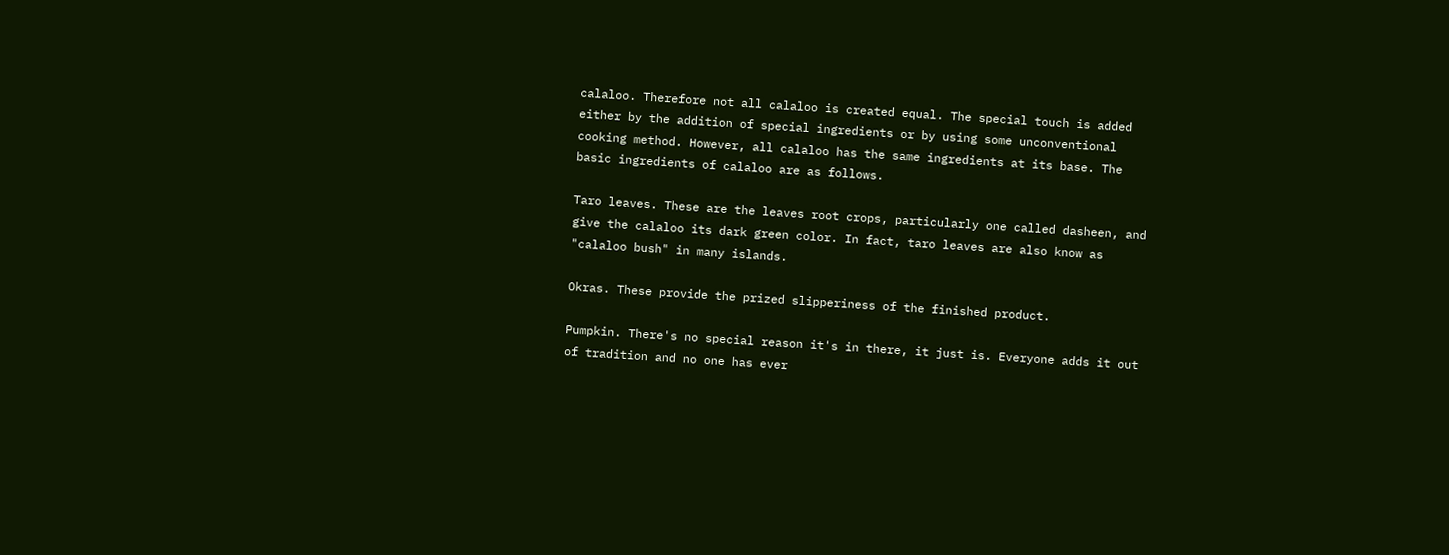calaloo. Therefore not all calaloo is created equal. The special touch is added either by the addition of special ingredients or by using some unconventional cooking method. However, all calaloo has the same ingredients at its base. The basic ingredients of calaloo are as follows.

Taro leaves. These are the leaves root crops, particularly one called dasheen, and give the calaloo its dark green color. In fact, taro leaves are also know as "calaloo bush" in many islands.

Okras. These provide the prized slipperiness of the finished product.

Pumpkin. There's no special reason it's in there, it just is. Everyone adds it out of tradition and no one has ever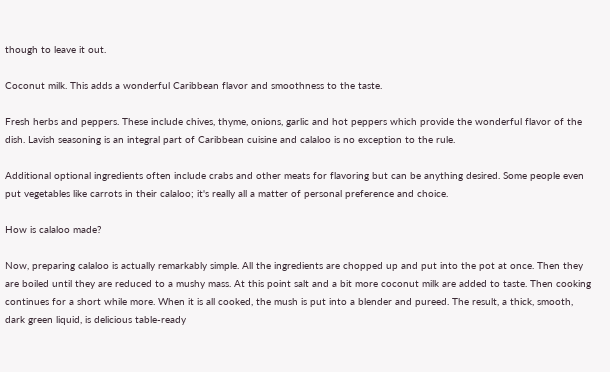though to leave it out.

Coconut milk. This adds a wonderful Caribbean flavor and smoothness to the taste.

Fresh herbs and peppers. These include chives, thyme, onions, garlic and hot peppers which provide the wonderful flavor of the dish. Lavish seasoning is an integral part of Caribbean cuisine and calaloo is no exception to the rule.

Additional optional ingredients often include crabs and other meats for flavoring but can be anything desired. Some people even put vegetables like carrots in their calaloo; it's really all a matter of personal preference and choice.

How is calaloo made?

Now, preparing calaloo is actually remarkably simple. All the ingredients are chopped up and put into the pot at once. Then they are boiled until they are reduced to a mushy mass. At this point salt and a bit more coconut milk are added to taste. Then cooking continues for a short while more. When it is all cooked, the mush is put into a blender and pureed. The result, a thick, smooth, dark green liquid, is delicious table-ready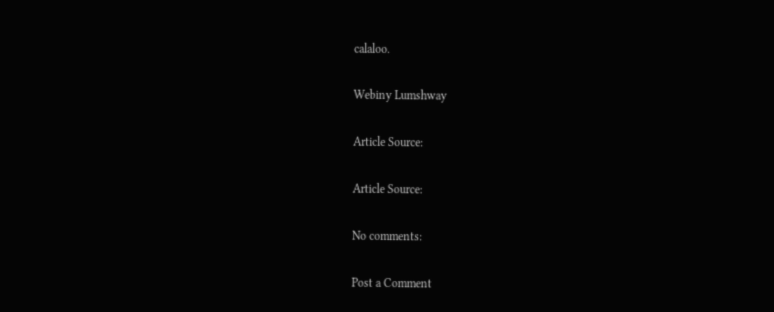calaloo.

Webiny Lumshway

Article Source:

Article Source:

No comments:

Post a Comment